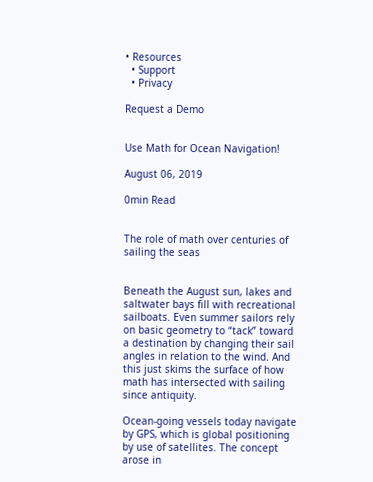• Resources
  • Support
  • Privacy

Request a Demo


Use Math for Ocean Navigation!

August 06, 2019

0min Read


The role of math over centuries of sailing the seas


Beneath the August sun, lakes and saltwater bays fill with recreational sailboats. Even summer sailors rely on basic geometry to “tack” toward a destination by changing their sail angles in relation to the wind. And this just skims the surface of how math has intersected with sailing since antiquity.

Ocean-going vessels today navigate by GPS, which is global positioning by use of satellites. The concept arose in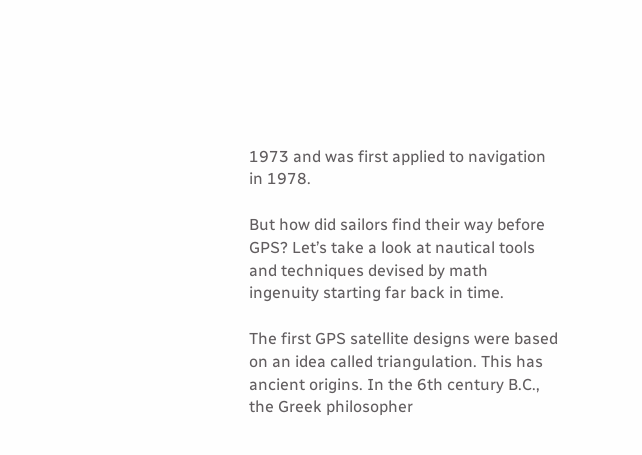1973 and was first applied to navigation in 1978.

But how did sailors find their way before GPS? Let’s take a look at nautical tools and techniques devised by math ingenuity starting far back in time.

The first GPS satellite designs were based on an idea called triangulation. This has ancient origins. In the 6th century B.C., the Greek philosopher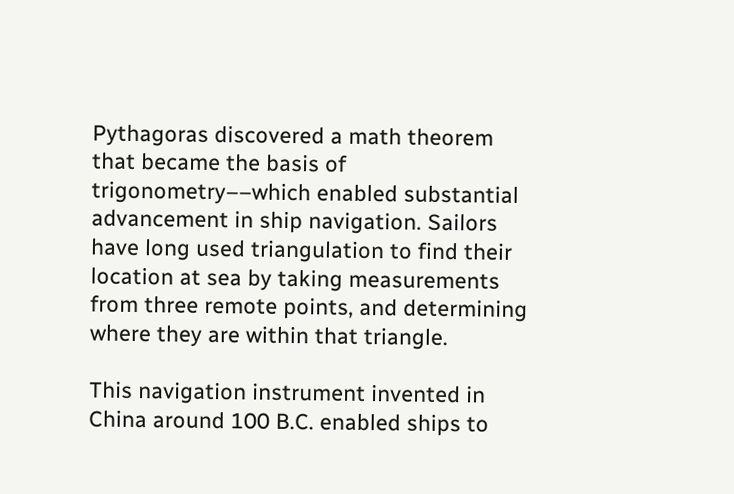Pythagoras discovered a math theorem that became the basis of trigonometry––which enabled substantial advancement in ship navigation. Sailors have long used triangulation to find their location at sea by taking measurements from three remote points, and determining where they are within that triangle.

This navigation instrument invented in China around 100 B.C. enabled ships to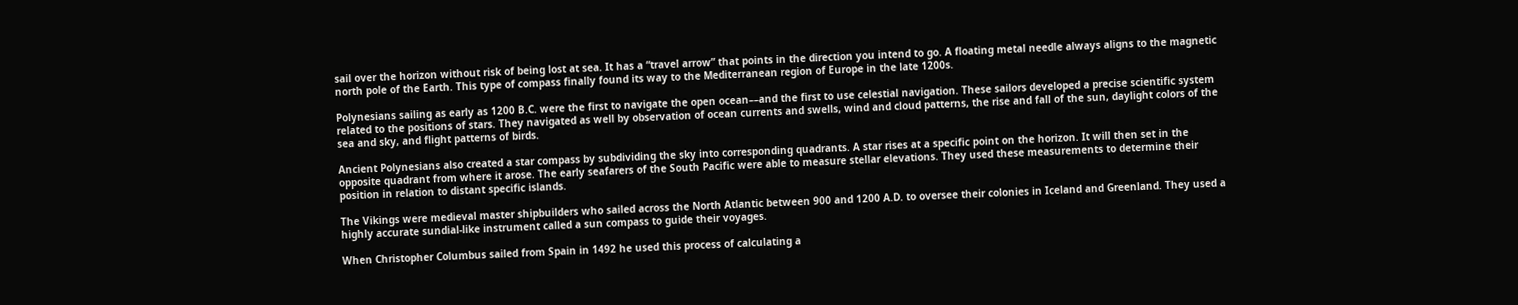sail over the horizon without risk of being lost at sea. It has a “travel arrow” that points in the direction you intend to go. A floating metal needle always aligns to the magnetic north pole of the Earth. This type of compass finally found its way to the Mediterranean region of Europe in the late 1200s.

Polynesians sailing as early as 1200 B.C. were the first to navigate the open ocean––and the first to use celestial navigation. These sailors developed a precise scientific system related to the positions of stars. They navigated as well by observation of ocean currents and swells, wind and cloud patterns, the rise and fall of the sun, daylight colors of the sea and sky, and flight patterns of birds.

Ancient Polynesians also created a star compass by subdividing the sky into corresponding quadrants. A star rises at a specific point on the horizon. It will then set in the opposite quadrant from where it arose. The early seafarers of the South Pacific were able to measure stellar elevations. They used these measurements to determine their position in relation to distant specific islands.

The Vikings were medieval master shipbuilders who sailed across the North Atlantic between 900 and 1200 A.D. to oversee their colonies in Iceland and Greenland. They used a highly accurate sundial-like instrument called a sun compass to guide their voyages.

When Christopher Columbus sailed from Spain in 1492 he used this process of calculating a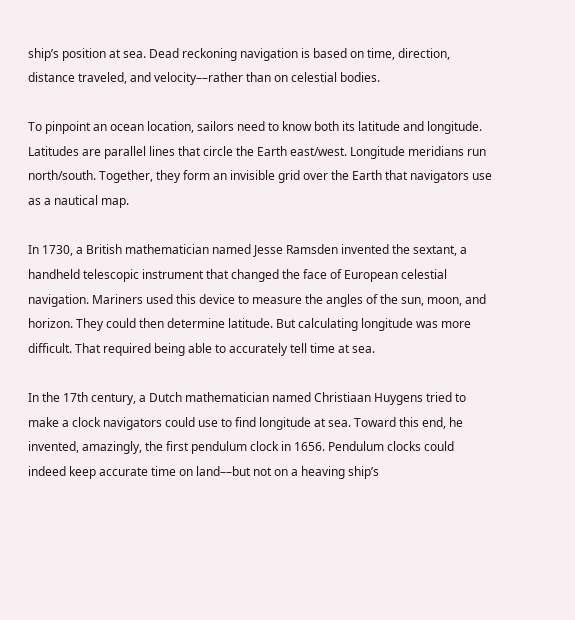ship’s position at sea. Dead reckoning navigation is based on time, direction, distance traveled, and velocity––rather than on celestial bodies.

To pinpoint an ocean location, sailors need to know both its latitude and longitude. Latitudes are parallel lines that circle the Earth east/west. Longitude meridians run north/south. Together, they form an invisible grid over the Earth that navigators use as a nautical map.

In 1730, a British mathematician named Jesse Ramsden invented the sextant, a handheld telescopic instrument that changed the face of European celestial navigation. Mariners used this device to measure the angles of the sun, moon, and horizon. They could then determine latitude. But calculating longitude was more difficult. That required being able to accurately tell time at sea.

In the 17th century, a Dutch mathematician named Christiaan Huygens tried to make a clock navigators could use to find longitude at sea. Toward this end, he invented, amazingly, the first pendulum clock in 1656. Pendulum clocks could indeed keep accurate time on land––but not on a heaving ship’s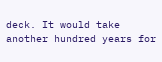deck. It would take another hundred years for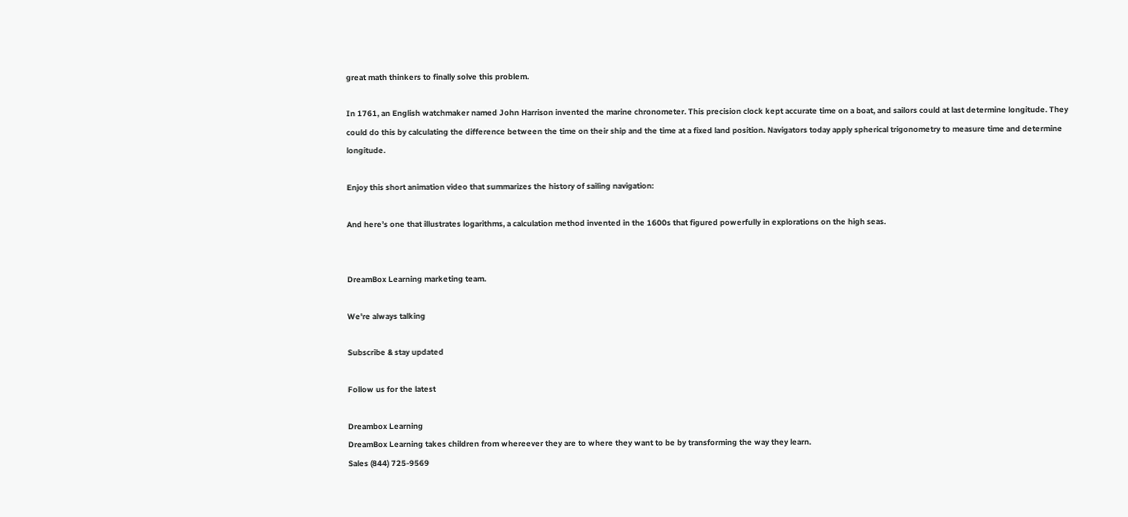great math thinkers to finally solve this problem.

In 1761, an English watchmaker named John Harrison invented the marine chronometer. This precision clock kept accurate time on a boat, and sailors could at last determine longitude. They could do this by calculating the difference between the time on their ship and the time at a fixed land position. Navigators today apply spherical trigonometry to measure time and determine longitude.

Enjoy this short animation video that summarizes the history of sailing navigation:

And here’s one that illustrates logarithms, a calculation method invented in the 1600s that figured powerfully in explorations on the high seas.


DreamBox Learning marketing team.

We're always talking

Subscribe & stay updated

Follow us for the latest

Dreambox Learning
DreamBox Learning takes children from whereever they are to where they want to be by transforming the way they learn.
Sales (844) 725-9569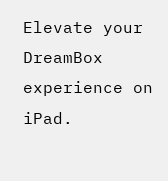Elevate your DreamBox experience on iPad.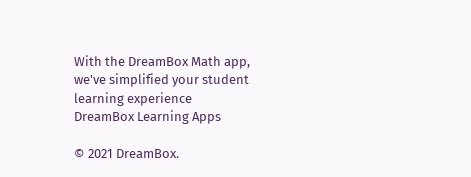With the DreamBox Math app, we've simplified your student learning experience
DreamBox Learning Apps

© 2021 DreamBox.